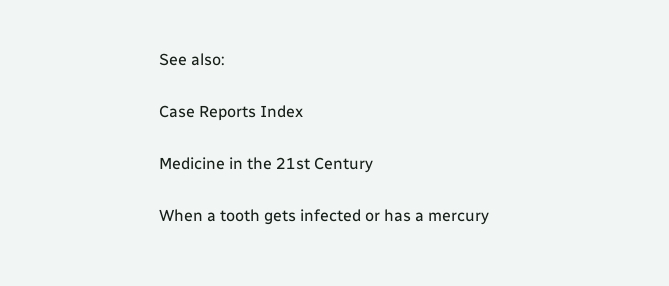See also:

Case Reports Index

Medicine in the 21st Century

When a tooth gets infected or has a mercury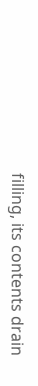filling, its contents drain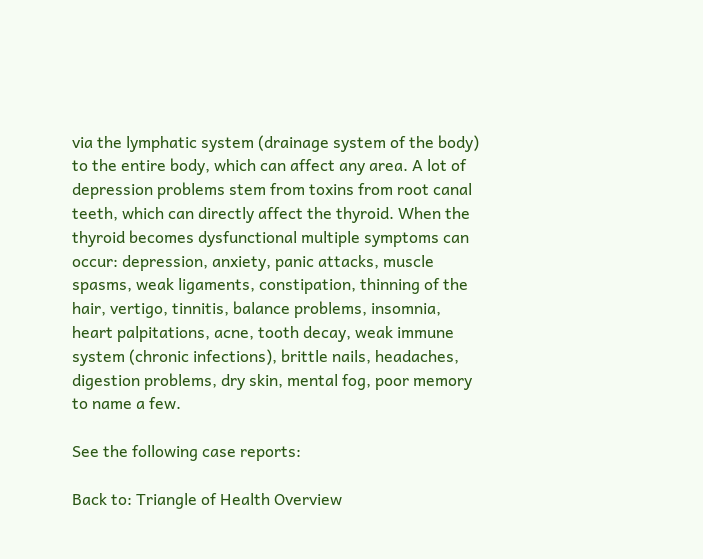via the lymphatic system (drainage system of the body) to the entire body, which can affect any area. A lot of depression problems stem from toxins from root canal teeth, which can directly affect the thyroid. When the thyroid becomes dysfunctional multiple symptoms can occur: depression, anxiety, panic attacks, muscle spasms, weak ligaments, constipation, thinning of the hair, vertigo, tinnitis, balance problems, insomnia, heart palpitations, acne, tooth decay, weak immune system (chronic infections), brittle nails, headaches, digestion problems, dry skin, mental fog, poor memory to name a few.

See the following case reports:

Back to: Triangle of Health Overview